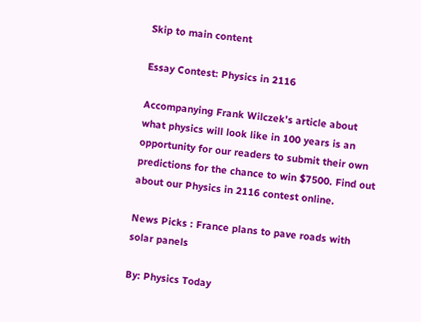Skip to main content

Essay Contest: Physics in 2116

Accompanying Frank Wilczek’s article about what physics will look like in 100 years is an opportunity for our readers to submit their own predictions for the chance to win $7500. Find out about our Physics in 2116 contest online.

News Picks : France plans to pave roads with solar panels

By: Physics Today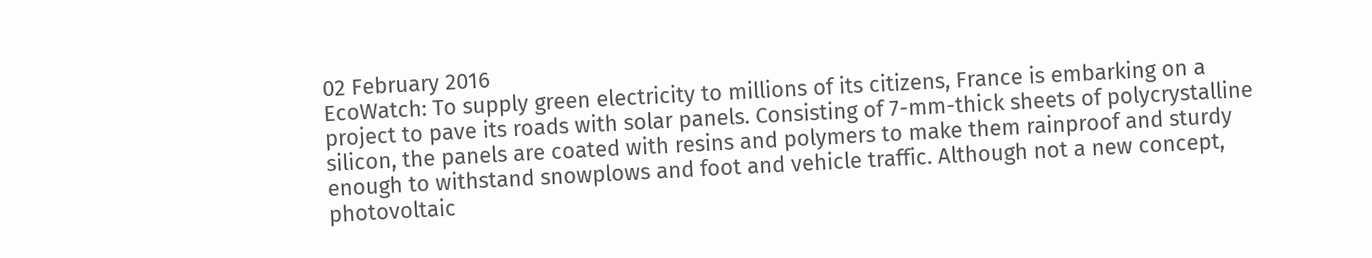02 February 2016
EcoWatch: To supply green electricity to millions of its citizens, France is embarking on a project to pave its roads with solar panels. Consisting of 7-mm-thick sheets of polycrystalline silicon, the panels are coated with resins and polymers to make them rainproof and sturdy enough to withstand snowplows and foot and vehicle traffic. Although not a new concept, photovoltaic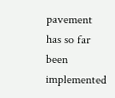pavement has so far been implemented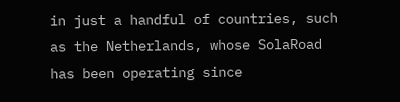in just a handful of countries, such as the Netherlands, whose SolaRoad has been operating since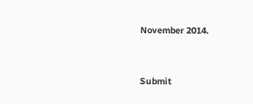November 2014.


Submit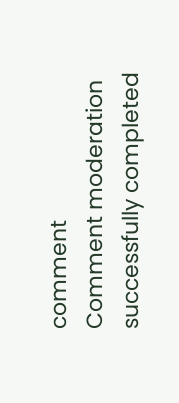comment
Comment moderation successfully completed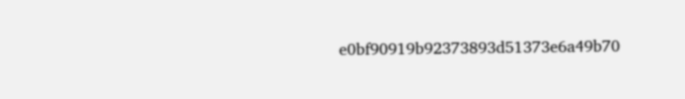e0bf90919b92373893d51373e6a49b70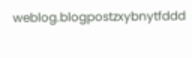weblog.blogpostzxybnytfddd